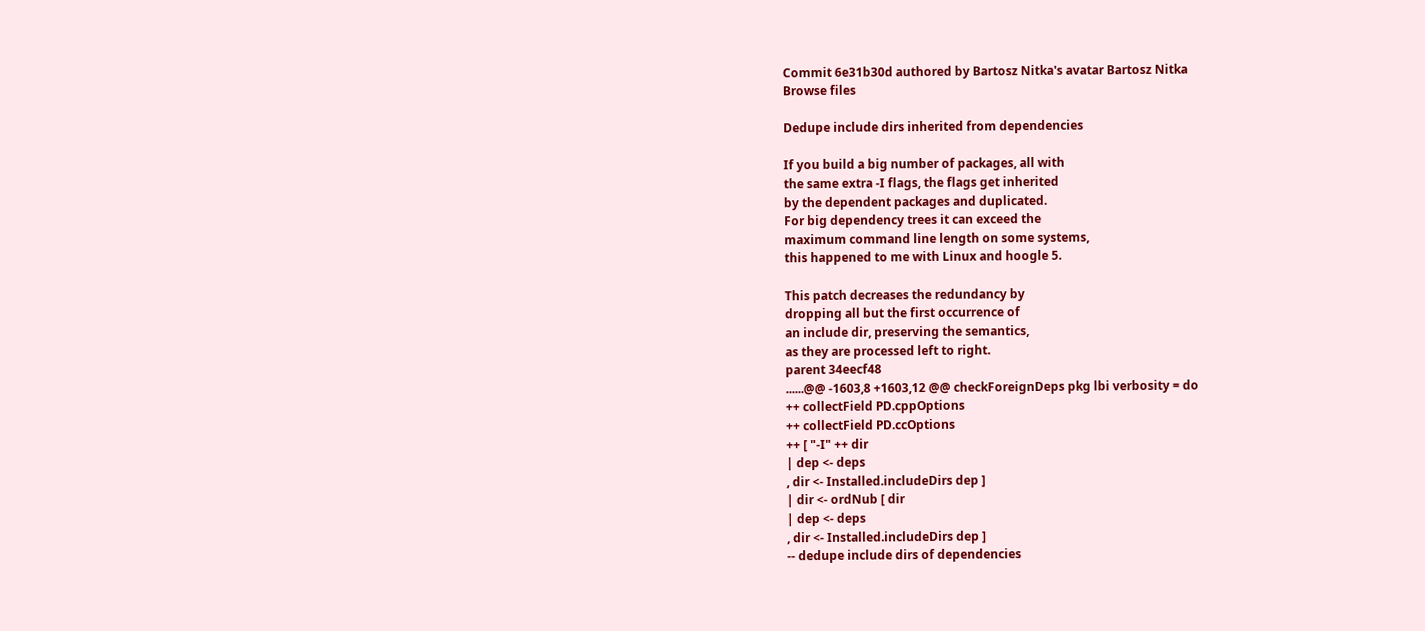Commit 6e31b30d authored by Bartosz Nitka's avatar Bartosz Nitka
Browse files

Dedupe include dirs inherited from dependencies

If you build a big number of packages, all with
the same extra -I flags, the flags get inherited
by the dependent packages and duplicated.
For big dependency trees it can exceed the
maximum command line length on some systems,
this happened to me with Linux and hoogle 5.

This patch decreases the redundancy by
dropping all but the first occurrence of
an include dir, preserving the semantics,
as they are processed left to right.
parent 34eecf48
......@@ -1603,8 +1603,12 @@ checkForeignDeps pkg lbi verbosity = do
++ collectField PD.cppOptions
++ collectField PD.ccOptions
++ [ "-I" ++ dir
| dep <- deps
, dir <- Installed.includeDirs dep ]
| dir <- ordNub [ dir
| dep <- deps
, dir <- Installed.includeDirs dep ]
-- dedupe include dirs of dependencies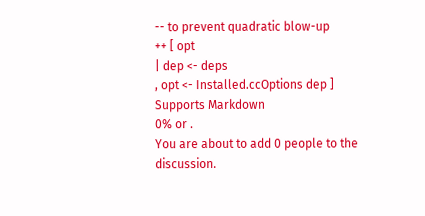-- to prevent quadratic blow-up
++ [ opt
| dep <- deps
, opt <- Installed.ccOptions dep ]
Supports Markdown
0% or .
You are about to add 0 people to the discussion.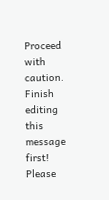Proceed with caution.
Finish editing this message first!
Please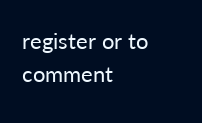register or to comment